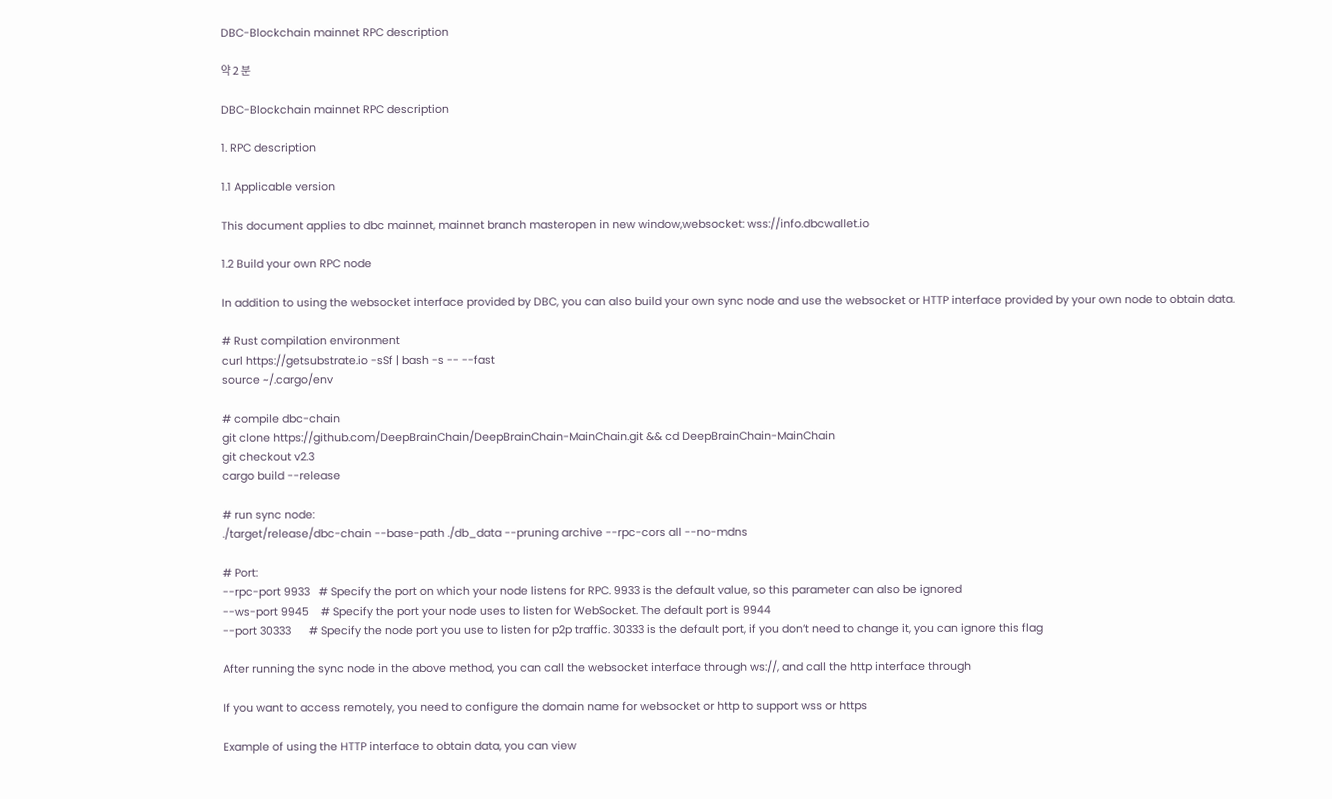DBC-Blockchain mainnet RPC description

약 2 분

DBC-Blockchain mainnet RPC description

1. RPC description

1.1 Applicable version

This document applies to dbc mainnet, mainnet branch masteropen in new window,websocket: wss://info.dbcwallet.io

1.2 Build your own RPC node

In addition to using the websocket interface provided by DBC, you can also build your own sync node and use the websocket or HTTP interface provided by your own node to obtain data.

# Rust compilation environment
curl https://getsubstrate.io -sSf | bash -s -- --fast
source ~/.cargo/env

# compile dbc-chain
git clone https://github.com/DeepBrainChain/DeepBrainChain-MainChain.git && cd DeepBrainChain-MainChain
git checkout v2.3
cargo build --release

# run sync node:
./target/release/dbc-chain --base-path ./db_data --pruning archive --rpc-cors all --no-mdns

# Port:
--rpc-port 9933   # Specify the port on which your node listens for RPC. 9933 is the default value, so this parameter can also be ignored
--ws-port 9945    # Specify the port your node uses to listen for WebSocket. The default port is 9944
--port 30333      # Specify the node port you use to listen for p2p traffic. 30333 is the default port, if you don’t need to change it, you can ignore this flag

After running the sync node in the above method, you can call the websocket interface through ws://, and call the http interface through

If you want to access remotely, you need to configure the domain name for websocket or http to support wss or https

Example of using the HTTP interface to obtain data, you can view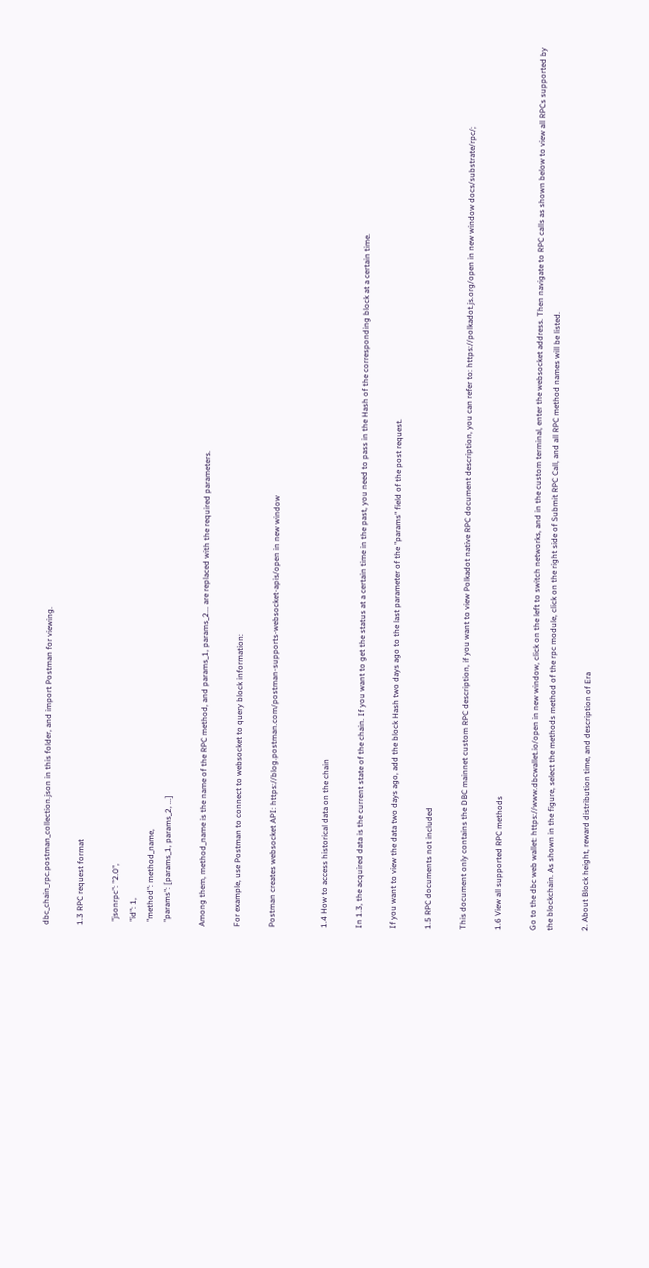dbc_chain_rpc.postman_collection.json in this folder, and import Postman for viewing.

1.3 RPC request format

  "jsonrpc": "2.0",
  "id": 1,
  "method": method_name,
  "params": [params_1, params_2, ...]

Among them, method_name is the name of the RPC method, and params_1, params_2... are replaced with the required parameters.

For example, use Postman to connect to websocket to query block information:

Postman creates websocket API: https://blog.postman.com/postman-supports-websocket-apis/open in new window


1.4 How to access historical data on the chain

In 1.3, the acquired data is the current state of the chain. If you want to get the status at a certain time in the past, you need to pass in the Hash of the corresponding block at a certain time.

If you want to view the data two days ago, add the block Hash two days ago to the last parameter of the "params" field of the post request.

1.5 RPC documents not included

This document only contains the DBC mainnet custom RPC description, if you want to view Polkadot native RPC document description, you can refer to: https://polkadot.js.org/open in new window docs/substrate/rpc/;

1.6 View all supported RPC methods

Go to the dbc web wallet: https://www.dbcwallet.io/open in new window, click on the left to switch networks, and in the custom terminal, enter the websocket address. Then navigate to RPC calls as shown below to view all RPCs supported by the blockchain. As shown in the figure, select the methods method of the rpc module, click on the right side of Submit RPC Call, and all RPC method names will be listed.

2. About Block height, reward distribution time, and description of Era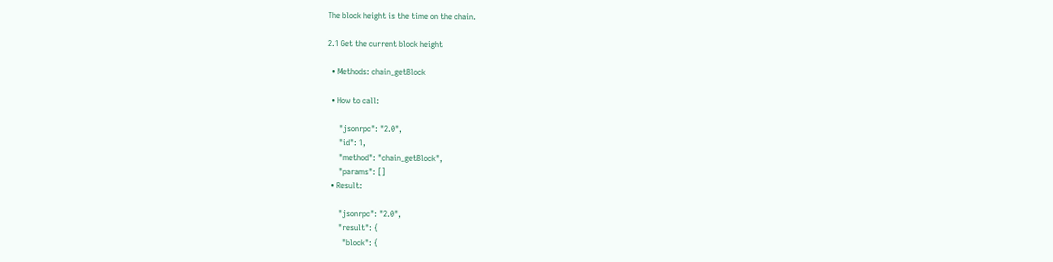The block height is the time on the chain.

2.1 Get the current block height

  • Methods: chain_getBlock

  • How to call:

      "jsonrpc": "2.0",
      "id": 1,
      "method": "chain_getBlock",
      "params": []
  • Result:

      "jsonrpc": "2.0",
      "result": {
        "block": {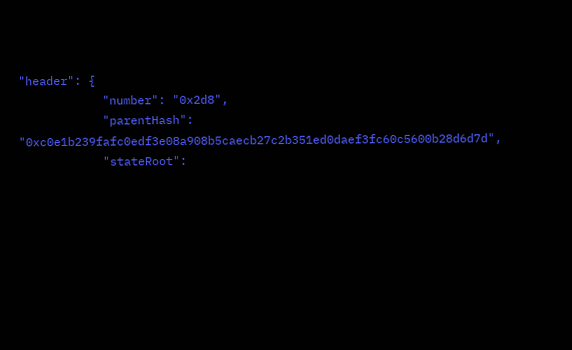"header": {
            "number": "0x2d8",
            "parentHash": "0xc0e1b239fafc0edf3e08a908b5caecb27c2b351ed0daef3fc60c5600b28d6d7d",
            "stateRoot":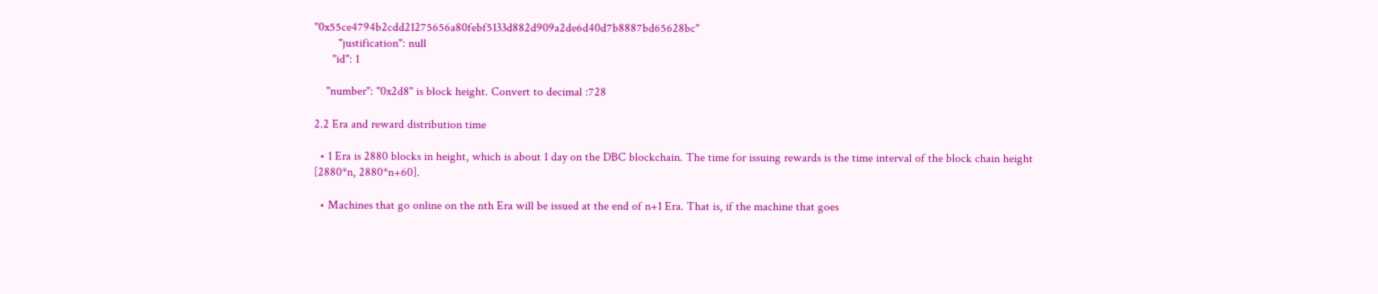"0x55ce4794b2cdd21275656a80febf5133d882d909a2de6d40d7b8887bd65628bc"
        "justification": null
      "id": 1

    "number": "0x2d8" is block height. Convert to decimal :728

2.2 Era and reward distribution time

  • 1 Era is 2880 blocks in height, which is about 1 day on the DBC blockchain. The time for issuing rewards is the time interval of the block chain height [2880*n, 2880*n+60].

  • Machines that go online on the nth Era will be issued at the end of n+1 Era. That is, if the machine that goes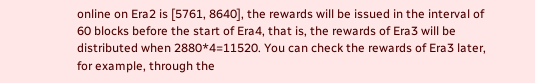online on Era2 is [5761, 8640], the rewards will be issued in the interval of 60 blocks before the start of Era4, that is, the rewards of Era3 will be distributed when 2880*4=11520. You can check the rewards of Era3 later, for example, through the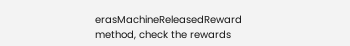erasMachineReleasedReward method, check the rewards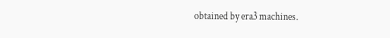obtained by era3 machines.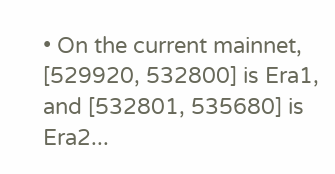• On the current mainnet, [529920, 532800] is Era1, and [532801, 535680] is Era2...